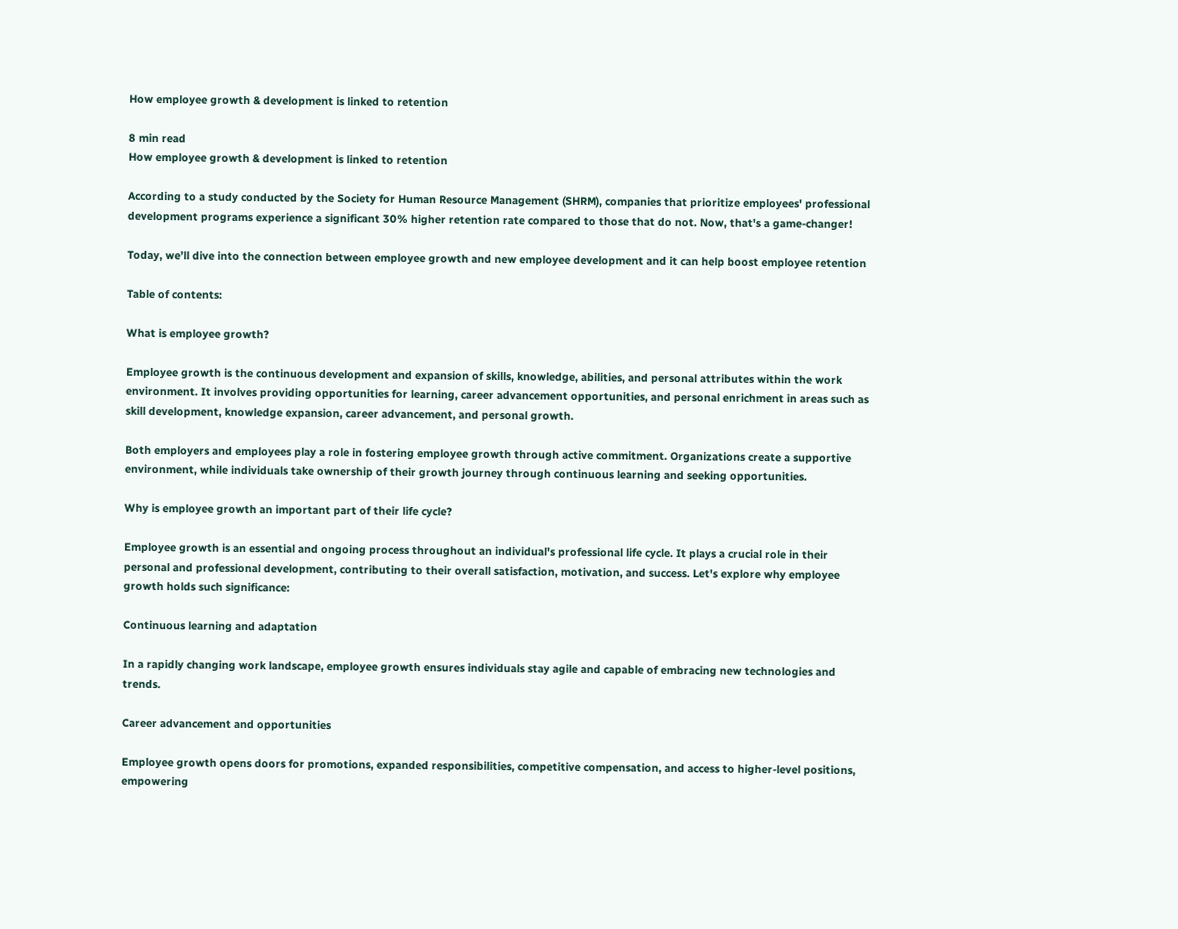How employee growth & development is linked to retention

8 min read
How employee growth & development is linked to retention

According to a study conducted by the Society for Human Resource Management (SHRM), companies that prioritize employees' professional development programs experience a significant 30% higher retention rate compared to those that do not. Now, that's a game-changer!

Today, we’ll dive into the connection between employee growth and new employee development and it can help boost employee retention

Table of contents:

What is employee growth?

Employee growth is the continuous development and expansion of skills, knowledge, abilities, and personal attributes within the work environment. It involves providing opportunities for learning, career advancement opportunities, and personal enrichment in areas such as skill development, knowledge expansion, career advancement, and personal growth.

Both employers and employees play a role in fostering employee growth through active commitment. Organizations create a supportive environment, while individuals take ownership of their growth journey through continuous learning and seeking opportunities.

Why is employee growth an important part of their life cycle?

Employee growth is an essential and ongoing process throughout an individual's professional life cycle. It plays a crucial role in their personal and professional development, contributing to their overall satisfaction, motivation, and success. Let's explore why employee growth holds such significance:

Continuous learning and adaptation

In a rapidly changing work landscape, employee growth ensures individuals stay agile and capable of embracing new technologies and trends.

Career advancement and opportunities

Employee growth opens doors for promotions, expanded responsibilities, competitive compensation, and access to higher-level positions, empowering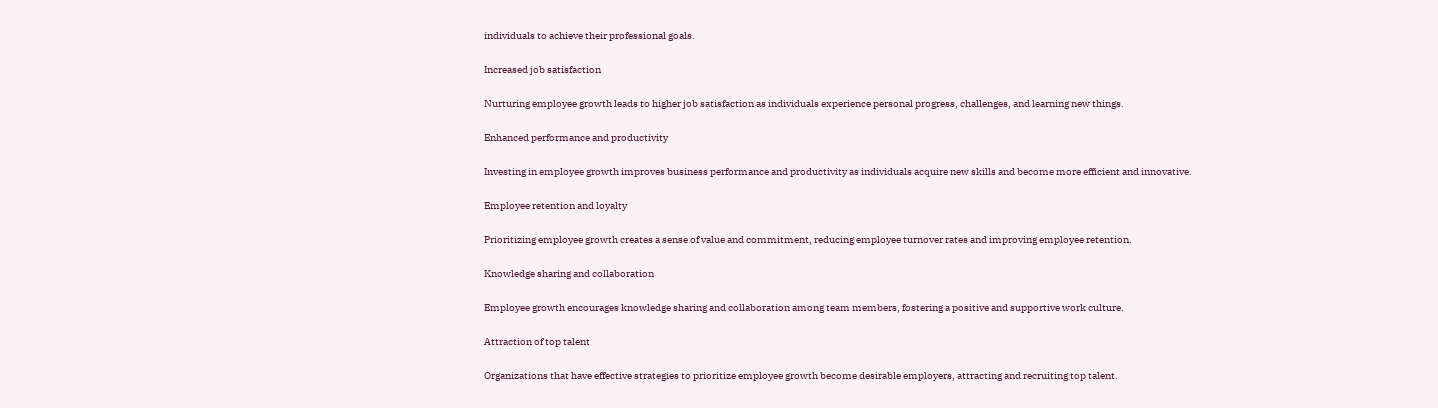individuals to achieve their professional goals.

Increased job satisfaction

Nurturing employee growth leads to higher job satisfaction as individuals experience personal progress, challenges, and learning new things.

Enhanced performance and productivity

Investing in employee growth improves business performance and productivity as individuals acquire new skills and become more efficient and innovative.

Employee retention and loyalty

Prioritizing employee growth creates a sense of value and commitment, reducing employee turnover rates and improving employee retention.

Knowledge sharing and collaboration

Employee growth encourages knowledge sharing and collaboration among team members, fostering a positive and supportive work culture.

Attraction of top talent

Organizations that have effective strategies to prioritize employee growth become desirable employers, attracting and recruiting top talent.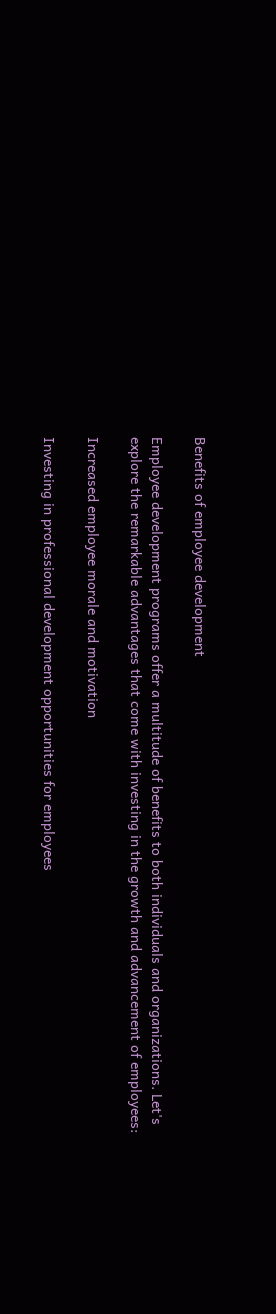Benefits of employee development

Employee development programs offer a multitude of benefits to both individuals and organizations. Let's explore the remarkable advantages that come with investing in the growth and advancement of employees:

Increased employee morale and motivation

Investing in professional development opportunities for employees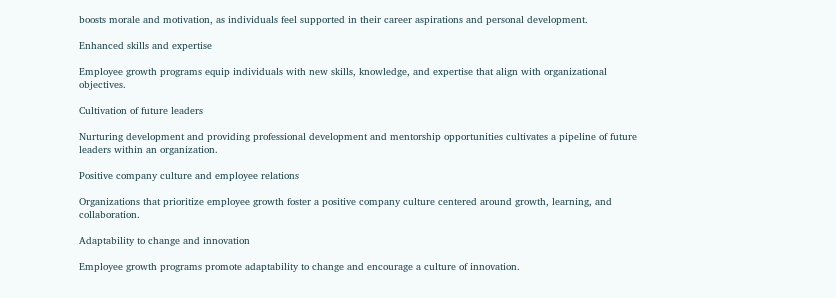boosts morale and motivation, as individuals feel supported in their career aspirations and personal development.

Enhanced skills and expertise

Employee growth programs equip individuals with new skills, knowledge, and expertise that align with organizational objectives.

Cultivation of future leaders

Nurturing development and providing professional development and mentorship opportunities cultivates a pipeline of future leaders within an organization.

Positive company culture and employee relations

Organizations that prioritize employee growth foster a positive company culture centered around growth, learning, and collaboration.

Adaptability to change and innovation

Employee growth programs promote adaptability to change and encourage a culture of innovation.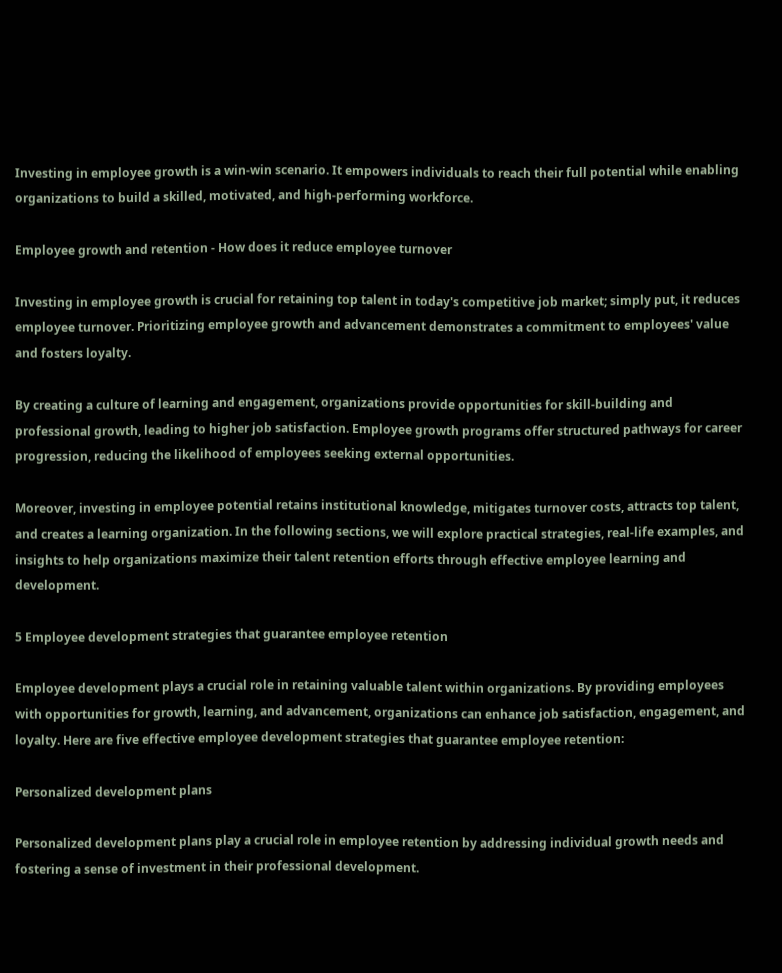Investing in employee growth is a win-win scenario. It empowers individuals to reach their full potential while enabling organizations to build a skilled, motivated, and high-performing workforce.

Employee growth and retention - How does it reduce employee turnover

Investing in employee growth is crucial for retaining top talent in today's competitive job market; simply put, it reduces employee turnover. Prioritizing employee growth and advancement demonstrates a commitment to employees' value and fosters loyalty.

By creating a culture of learning and engagement, organizations provide opportunities for skill-building and professional growth, leading to higher job satisfaction. Employee growth programs offer structured pathways for career progression, reducing the likelihood of employees seeking external opportunities.

Moreover, investing in employee potential retains institutional knowledge, mitigates turnover costs, attracts top talent, and creates a learning organization. In the following sections, we will explore practical strategies, real-life examples, and insights to help organizations maximize their talent retention efforts through effective employee learning and development.

5 Employee development strategies that guarantee employee retention

Employee development plays a crucial role in retaining valuable talent within organizations. By providing employees with opportunities for growth, learning, and advancement, organizations can enhance job satisfaction, engagement, and loyalty. Here are five effective employee development strategies that guarantee employee retention:

Personalized development plans

Personalized development plans play a crucial role in employee retention by addressing individual growth needs and fostering a sense of investment in their professional development.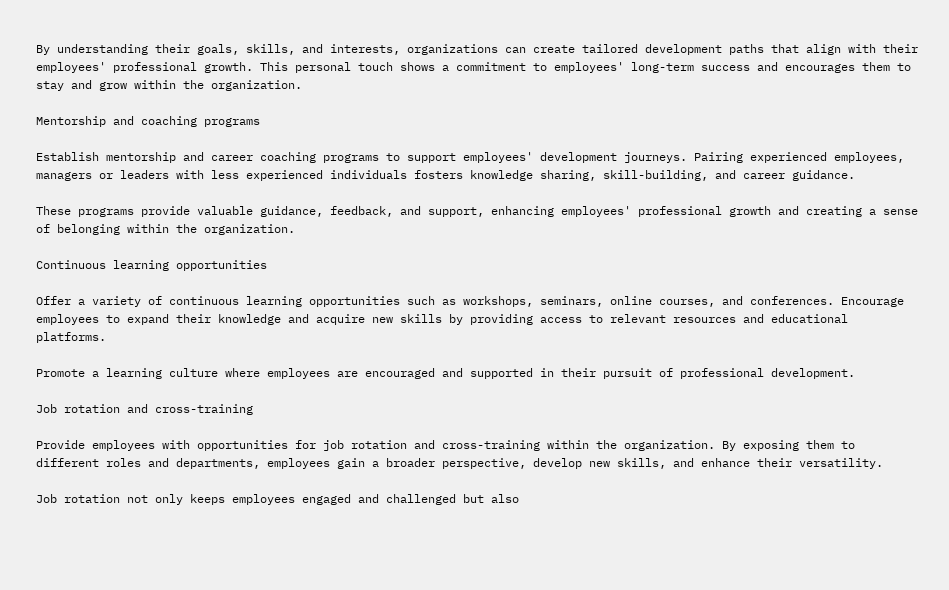By understanding their goals, skills, and interests, organizations can create tailored development paths that align with their employees' professional growth. This personal touch shows a commitment to employees' long-term success and encourages them to stay and grow within the organization.

Mentorship and coaching programs

Establish mentorship and career coaching programs to support employees' development journeys. Pairing experienced employees, managers or leaders with less experienced individuals fosters knowledge sharing, skill-building, and career guidance.

These programs provide valuable guidance, feedback, and support, enhancing employees' professional growth and creating a sense of belonging within the organization.

Continuous learning opportunities

Offer a variety of continuous learning opportunities such as workshops, seminars, online courses, and conferences. Encourage employees to expand their knowledge and acquire new skills by providing access to relevant resources and educational platforms.

Promote a learning culture where employees are encouraged and supported in their pursuit of professional development.

Job rotation and cross-training

Provide employees with opportunities for job rotation and cross-training within the organization. By exposing them to different roles and departments, employees gain a broader perspective, develop new skills, and enhance their versatility.

Job rotation not only keeps employees engaged and challenged but also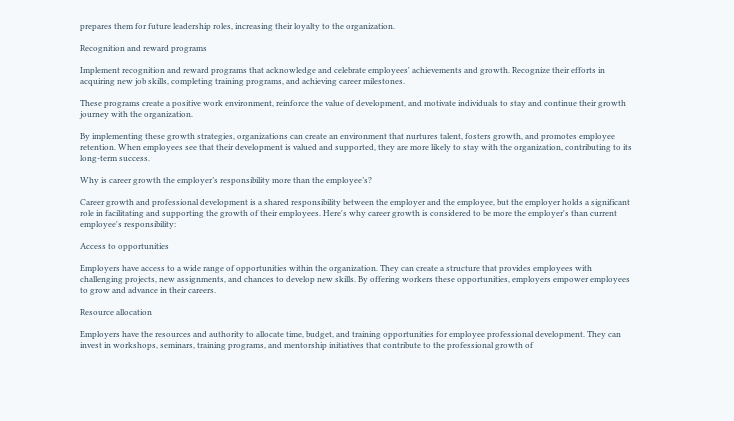prepares them for future leadership roles, increasing their loyalty to the organization.

Recognition and reward programs

Implement recognition and reward programs that acknowledge and celebrate employees' achievements and growth. Recognize their efforts in acquiring new job skills, completing training programs, and achieving career milestones.

These programs create a positive work environment, reinforce the value of development, and motivate individuals to stay and continue their growth journey with the organization.

By implementing these growth strategies, organizations can create an environment that nurtures talent, fosters growth, and promotes employee retention. When employees see that their development is valued and supported, they are more likely to stay with the organization, contributing to its long-term success.

Why is career growth the employer’s responsibility more than the employee’s?

Career growth and professional development is a shared responsibility between the employer and the employee, but the employer holds a significant role in facilitating and supporting the growth of their employees. Here's why career growth is considered to be more the employer's than current employee's responsibility:

Access to opportunities

Employers have access to a wide range of opportunities within the organization. They can create a structure that provides employees with challenging projects, new assignments, and chances to develop new skills. By offering workers these opportunities, employers empower employees to grow and advance in their careers.

Resource allocation

Employers have the resources and authority to allocate time, budget, and training opportunities for employee professional development. They can invest in workshops, seminars, training programs, and mentorship initiatives that contribute to the professional growth of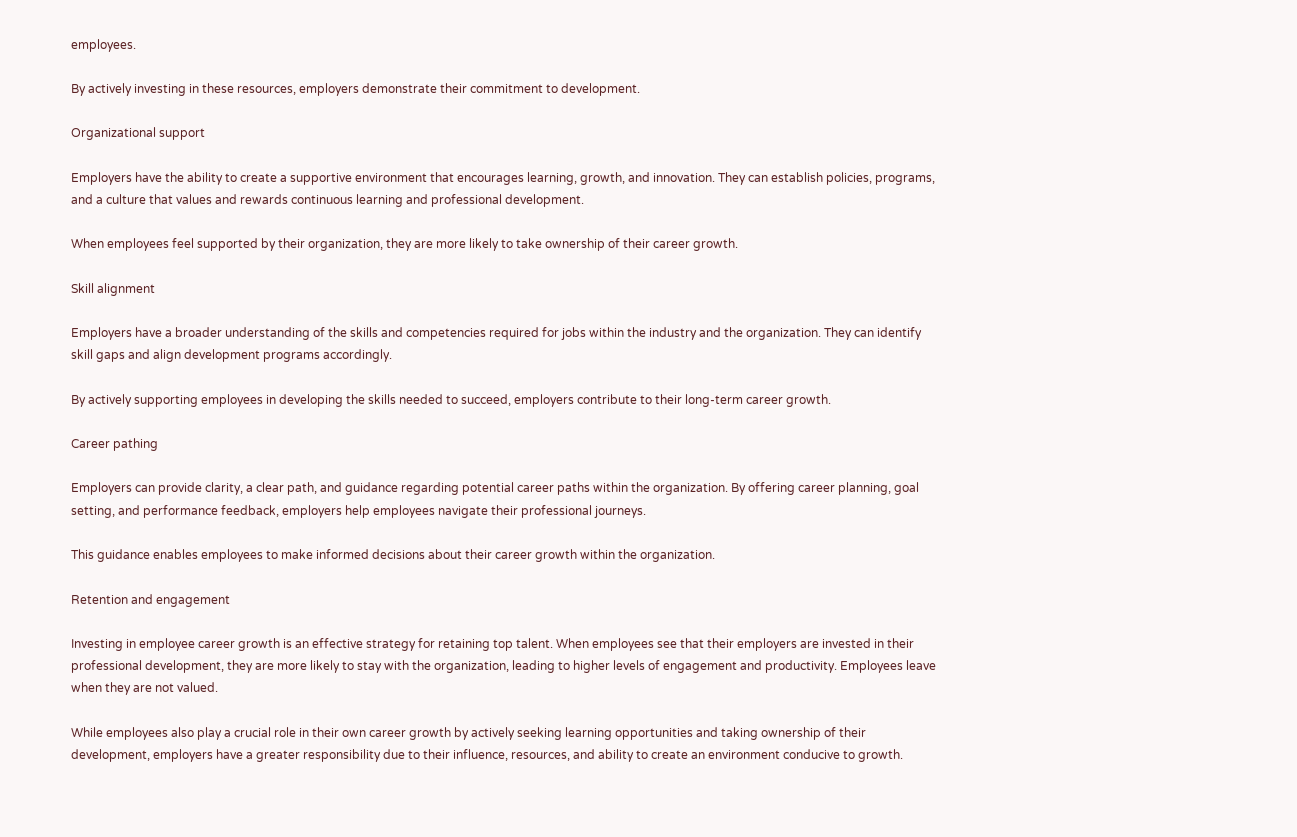employees.

By actively investing in these resources, employers demonstrate their commitment to development.

Organizational support

Employers have the ability to create a supportive environment that encourages learning, growth, and innovation. They can establish policies, programs, and a culture that values and rewards continuous learning and professional development.

When employees feel supported by their organization, they are more likely to take ownership of their career growth.

Skill alignment

Employers have a broader understanding of the skills and competencies required for jobs within the industry and the organization. They can identify skill gaps and align development programs accordingly.

By actively supporting employees in developing the skills needed to succeed, employers contribute to their long-term career growth.

Career pathing

Employers can provide clarity, a clear path, and guidance regarding potential career paths within the organization. By offering career planning, goal setting, and performance feedback, employers help employees navigate their professional journeys.

This guidance enables employees to make informed decisions about their career growth within the organization.

Retention and engagement

Investing in employee career growth is an effective strategy for retaining top talent. When employees see that their employers are invested in their professional development, they are more likely to stay with the organization, leading to higher levels of engagement and productivity. Employees leave when they are not valued.

While employees also play a crucial role in their own career growth by actively seeking learning opportunities and taking ownership of their development, employers have a greater responsibility due to their influence, resources, and ability to create an environment conducive to growth.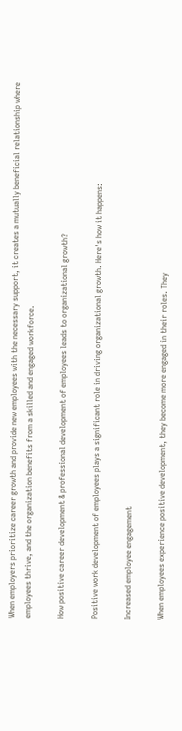When employers prioritize career growth and provide new employees with the necessary support, it creates a mutually beneficial relationship where employees thrive, and the organization benefits from a skilled and engaged workforce.

How positive career development & professional development of employees leads to organizational growth?

Positive work development of employees plays a significant role in driving organizational growth. Here's how it happens:

Increased employee engagement

When employees experience positive development, they become more engaged in their roles. They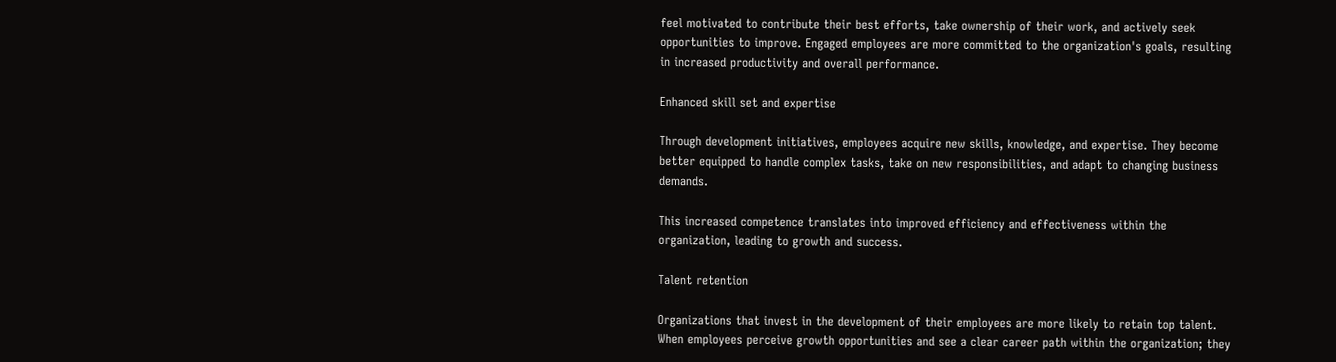feel motivated to contribute their best efforts, take ownership of their work, and actively seek opportunities to improve. Engaged employees are more committed to the organization's goals, resulting in increased productivity and overall performance.

Enhanced skill set and expertise

Through development initiatives, employees acquire new skills, knowledge, and expertise. They become better equipped to handle complex tasks, take on new responsibilities, and adapt to changing business demands.

This increased competence translates into improved efficiency and effectiveness within the organization, leading to growth and success.

Talent retention

Organizations that invest in the development of their employees are more likely to retain top talent. When employees perceive growth opportunities and see a clear career path within the organization; they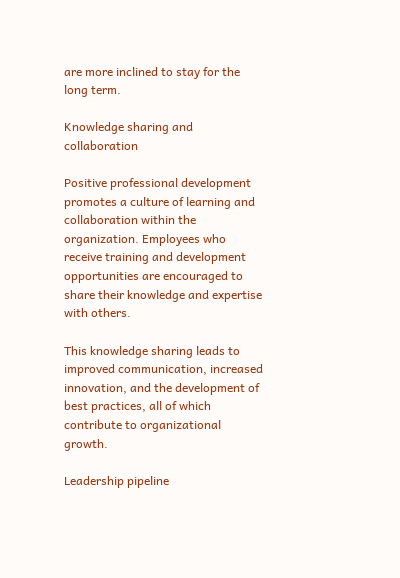are more inclined to stay for the long term.

Knowledge sharing and collaboration

Positive professional development promotes a culture of learning and collaboration within the organization. Employees who receive training and development opportunities are encouraged to share their knowledge and expertise with others.

This knowledge sharing leads to improved communication, increased innovation, and the development of best practices, all of which contribute to organizational growth.

Leadership pipeline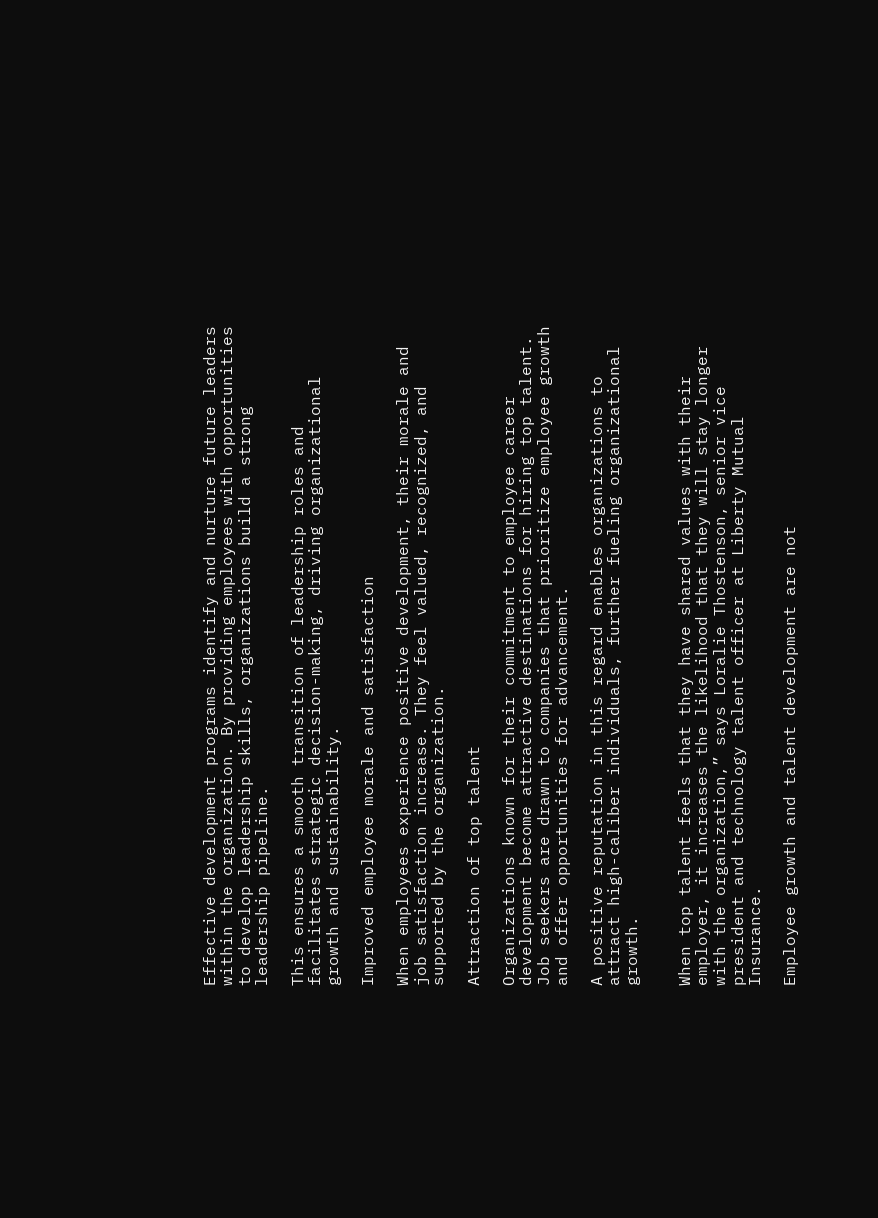Effective development programs identify and nurture future leaders within the organization. By providing employees with opportunities to develop leadership skills, organizations build a strong leadership pipeline.

This ensures a smooth transition of leadership roles and facilitates strategic decision-making, driving organizational growth and sustainability.

Improved employee morale and satisfaction

When employees experience positive development, their morale and job satisfaction increase. They feel valued, recognized, and supported by the organization.

Attraction of top talent

Organizations known for their commitment to employee career development become attractive destinations for hiring top talent. Job seekers are drawn to companies that prioritize employee growth and offer opportunities for advancement.

A positive reputation in this regard enables organizations to attract high-caliber individuals, further fueling organizational growth.


When top talent feels that they have shared values with their employer, it increases the likelihood that they will stay longer with the organization,” says Loralie Thostenson, senior vice president and technology talent officer at Liberty Mutual Insurance.

Employee growth and talent development are not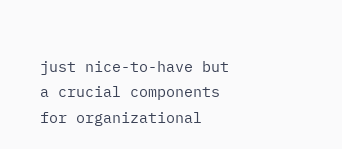just nice-to-have but a crucial components for organizational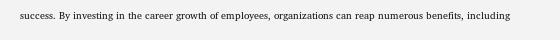success. By investing in the career growth of employees, organizations can reap numerous benefits, including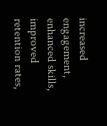increased engagement, enhanced skills, improved retention rates,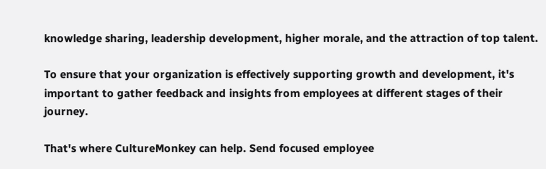knowledge sharing, leadership development, higher morale, and the attraction of top talent.

To ensure that your organization is effectively supporting growth and development, it's important to gather feedback and insights from employees at different stages of their journey.

That's where CultureMonkey can help. Send focused employee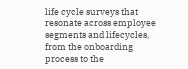life cycle surveys that resonate across employee segments and lifecycles, from the onboarding process to the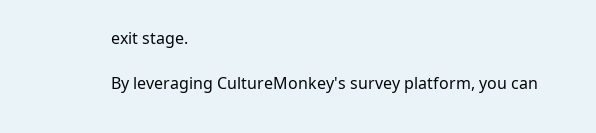exit stage.

By leveraging CultureMonkey's survey platform, you can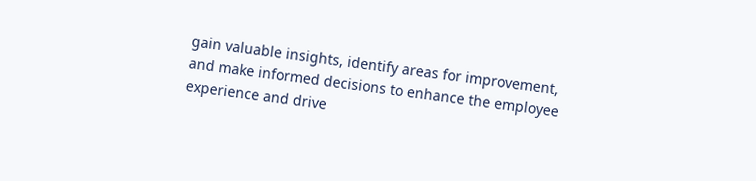gain valuable insights, identify areas for improvement, and make informed decisions to enhance the employee experience and drive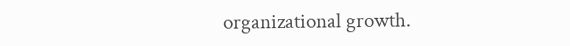organizational growth.